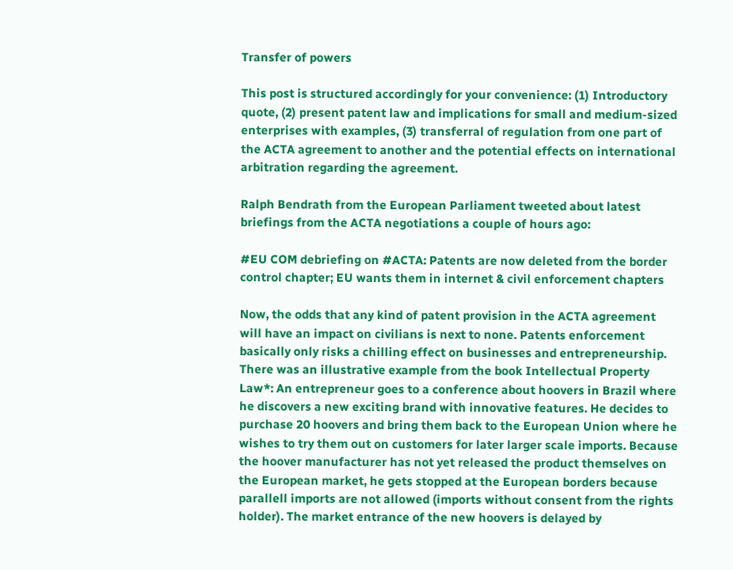Transfer of powers

This post is structured accordingly for your convenience: (1) Introductory quote, (2) present patent law and implications for small and medium-sized enterprises with examples, (3) transferral of regulation from one part of the ACTA agreement to another and the potential effects on international arbitration regarding the agreement.

Ralph Bendrath from the European Parliament tweeted about latest briefings from the ACTA negotiations a couple of hours ago:

#EU COM debriefing on #ACTA: Patents are now deleted from the border control chapter; EU wants them in internet & civil enforcement chapters

Now, the odds that any kind of patent provision in the ACTA agreement will have an impact on civilians is next to none. Patents enforcement basically only risks a chilling effect on businesses and entrepreneurship. There was an illustrative example from the book Intellectual Property Law*: An entrepreneur goes to a conference about hoovers in Brazil where he discovers a new exciting brand with innovative features. He decides to purchase 20 hoovers and bring them back to the European Union where he wishes to try them out on customers for later larger scale imports. Because the hoover manufacturer has not yet released the product themselves on the European market, he gets stopped at the European borders because parallell imports are not allowed (imports without consent from the rights holder). The market entrance of the new hoovers is delayed by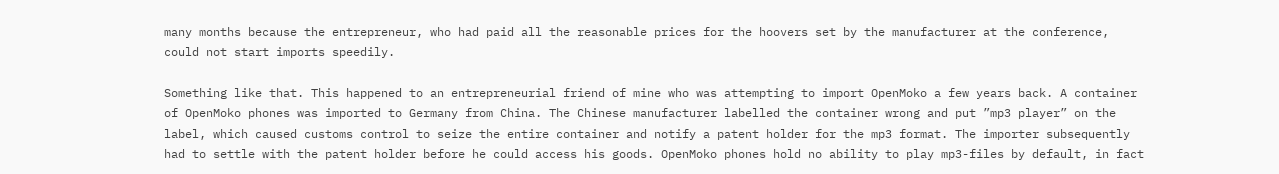many months because the entrepreneur, who had paid all the reasonable prices for the hoovers set by the manufacturer at the conference, could not start imports speedily.

Something like that. This happened to an entrepreneurial friend of mine who was attempting to import OpenMoko a few years back. A container of OpenMoko phones was imported to Germany from China. The Chinese manufacturer labelled the container wrong and put ”mp3 player” on the label, which caused customs control to seize the entire container and notify a patent holder for the mp3 format. The importer subsequently had to settle with the patent holder before he could access his goods. OpenMoko phones hold no ability to play mp3-files by default, in fact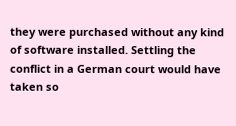they were purchased without any kind of software installed. Settling the conflict in a German court would have taken so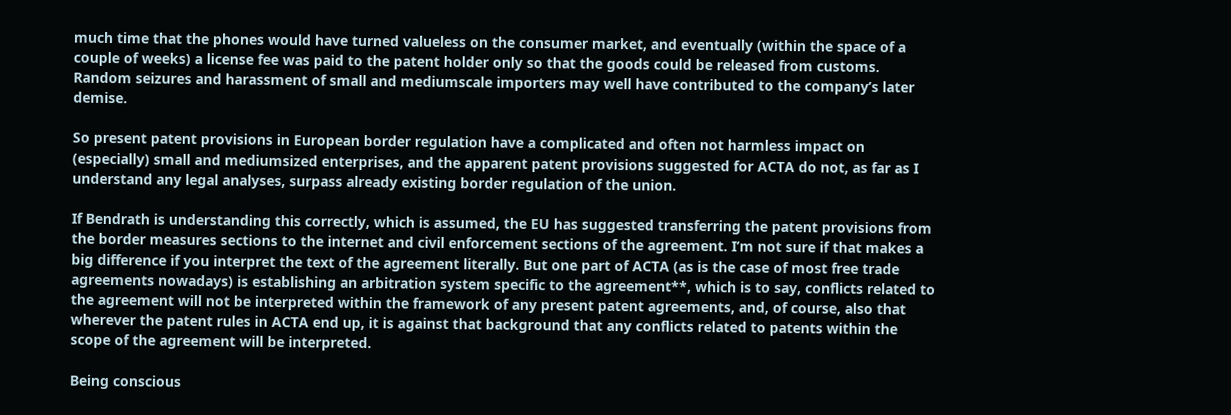much time that the phones would have turned valueless on the consumer market, and eventually (within the space of a couple of weeks) a license fee was paid to the patent holder only so that the goods could be released from customs. Random seizures and harassment of small and mediumscale importers may well have contributed to the company’s later demise.

So present patent provisions in European border regulation have a complicated and often not harmless impact on (especially) small and mediumsized enterprises, and the apparent patent provisions suggested for ACTA do not, as far as I understand any legal analyses, surpass already existing border regulation of the union.

If Bendrath is understanding this correctly, which is assumed, the EU has suggested transferring the patent provisions from the border measures sections to the internet and civil enforcement sections of the agreement. I’m not sure if that makes a big difference if you interpret the text of the agreement literally. But one part of ACTA (as is the case of most free trade agreements nowadays) is establishing an arbitration system specific to the agreement**, which is to say, conflicts related to the agreement will not be interpreted within the framework of any present patent agreements, and, of course, also that wherever the patent rules in ACTA end up, it is against that background that any conflicts related to patents within the scope of the agreement will be interpreted.

Being conscious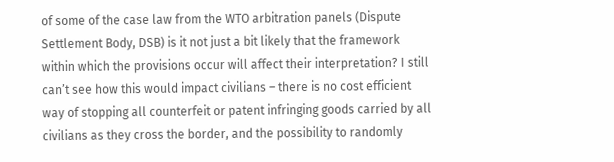of some of the case law from the WTO arbitration panels (Dispute Settlement Body, DSB) is it not just a bit likely that the framework within which the provisions occur will affect their interpretation? I still can’t see how this would impact civilians – there is no cost efficient way of stopping all counterfeit or patent infringing goods carried by all civilians as they cross the border, and the possibility to randomly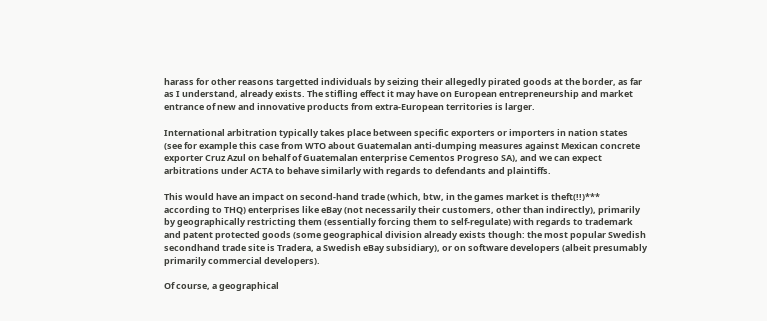harass for other reasons targetted individuals by seizing their allegedly pirated goods at the border, as far as I understand, already exists. The stifling effect it may have on European entrepreneurship and market entrance of new and innovative products from extra-European territories is larger.

International arbitration typically takes place between specific exporters or importers in nation states (see for example this case from WTO about Guatemalan anti-dumping measures against Mexican concrete exporter Cruz Azul on behalf of Guatemalan enterprise Cementos Progreso SA), and we can expect arbitrations under ACTA to behave similarly with regards to defendants and plaintiffs.

This would have an impact on second-hand trade (which, btw, in the games market is theft(!!)*** according to THQ) enterprises like eBay (not necessarily their customers, other than indirectly), primarily by geographically restricting them (essentially forcing them to self-regulate) with regards to trademark and patent protected goods (some geographical division already exists though: the most popular Swedish secondhand trade site is Tradera, a Swedish eBay subsidiary), or on software developers (albeit presumably primarily commercial developers).

Of course, a geographical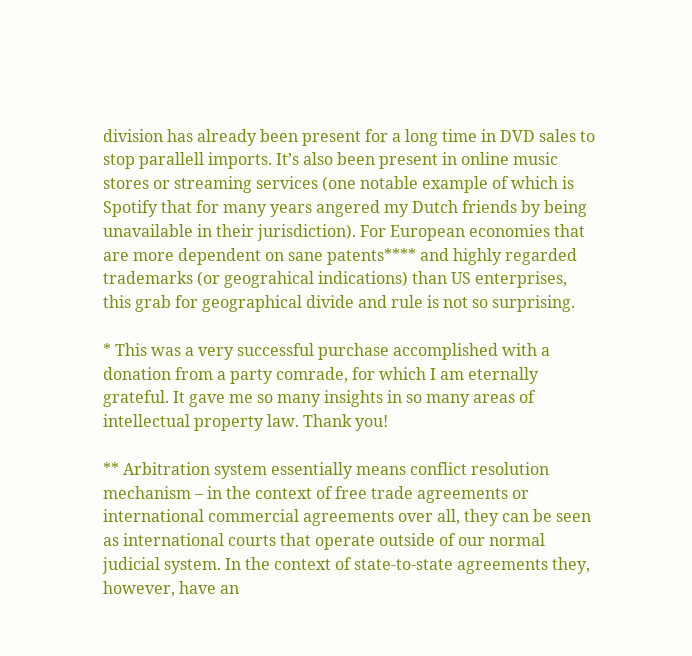division has already been present for a long time in DVD sales to stop parallell imports. It’s also been present in online music stores or streaming services (one notable example of which is Spotify that for many years angered my Dutch friends by being unavailable in their jurisdiction). For European economies that are more dependent on sane patents**** and highly regarded trademarks (or geograhical indications) than US enterprises, this grab for geographical divide and rule is not so surprising.

* This was a very successful purchase accomplished with a donation from a party comrade, for which I am eternally grateful. It gave me so many insights in so many areas of intellectual property law. Thank you!

** Arbitration system essentially means conflict resolution mechanism – in the context of free trade agreements or international commercial agreements over all, they can be seen as international courts that operate outside of our normal judicial system. In the context of state-to-state agreements they, however, have an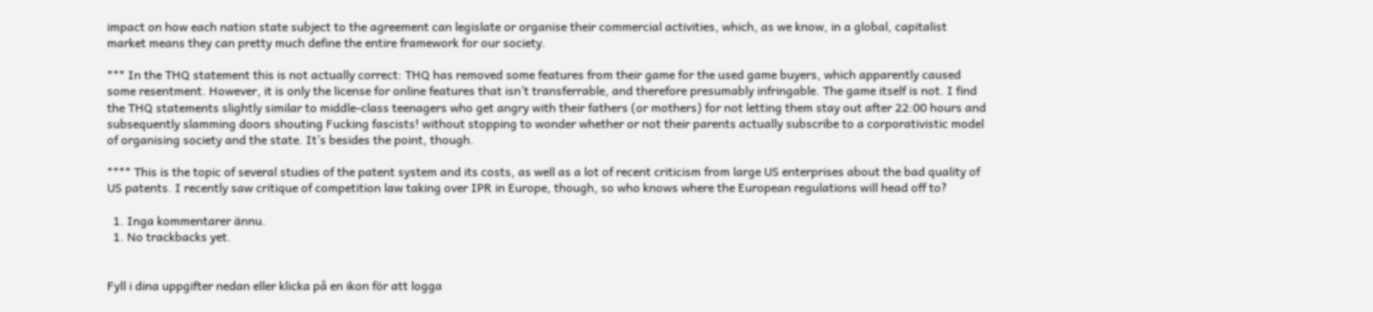impact on how each nation state subject to the agreement can legislate or organise their commercial activities, which, as we know, in a global, capitalist market means they can pretty much define the entire framework for our society.

*** In the THQ statement this is not actually correct: THQ has removed some features from their game for the used game buyers, which apparently caused some resentment. However, it is only the license for online features that isn’t transferrable, and therefore presumably infringable. The game itself is not. I find the THQ statements slightly similar to middle-class teenagers who get angry with their fathers (or mothers) for not letting them stay out after 22:00 hours and subsequently slamming doors shouting Fucking fascists! without stopping to wonder whether or not their parents actually subscribe to a corporativistic model of organising society and the state. It’s besides the point, though.

**** This is the topic of several studies of the patent system and its costs, as well as a lot of recent criticism from large US enterprises about the bad quality of US patents. I recently saw critique of competition law taking over IPR in Europe, though, so who knows where the European regulations will head off to?

  1. Inga kommentarer ännu.
  1. No trackbacks yet.


Fyll i dina uppgifter nedan eller klicka på en ikon för att logga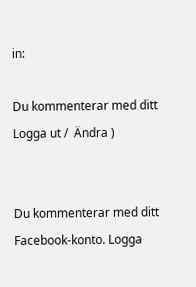in:

Du kommenterar med ditt Logga ut /  Ändra )


Du kommenterar med ditt Facebook-konto. Logga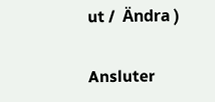ut /  Ändra )

Ansluter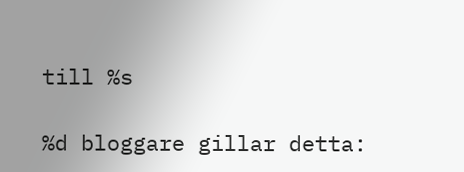till %s

%d bloggare gillar detta: